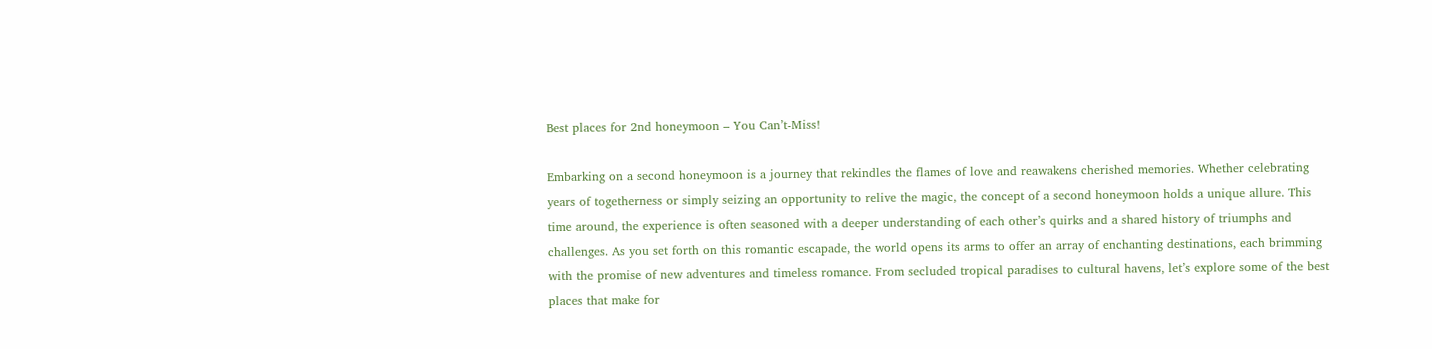Best places for 2nd honeymoon – You Can’t-Miss!

Embarking on a second honeymoon is a journey that rekindles the flames of love and reawakens cherished memories. Whether celebrating years of togetherness or simply seizing an opportunity to relive the magic, the concept of a second honeymoon holds a unique allure. This time around, the experience is often seasoned with a deeper understanding of each other’s quirks and a shared history of triumphs and challenges. As you set forth on this romantic escapade, the world opens its arms to offer an array of enchanting destinations, each brimming with the promise of new adventures and timeless romance. From secluded tropical paradises to cultural havens, let’s explore some of the best places that make for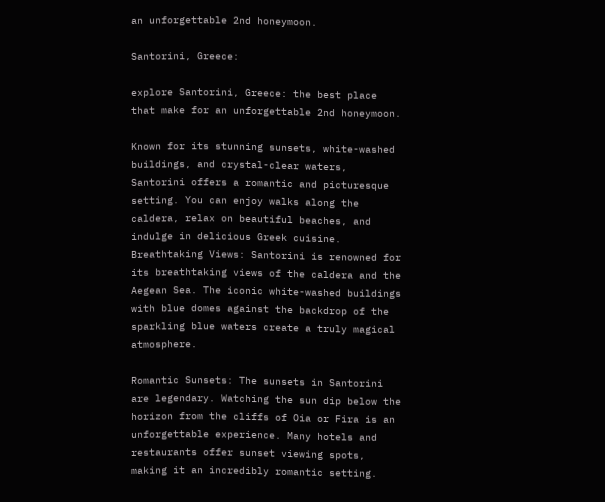an unforgettable 2nd honeymoon.

Santorini, Greece:

explore Santorini, Greece: the best place that make for an unforgettable 2nd honeymoon.

Known for its stunning sunsets, white-washed buildings, and crystal-clear waters, Santorini offers a romantic and picturesque setting. You can enjoy walks along the caldera, relax on beautiful beaches, and indulge in delicious Greek cuisine. Breathtaking Views: Santorini is renowned for its breathtaking views of the caldera and the Aegean Sea. The iconic white-washed buildings with blue domes against the backdrop of the sparkling blue waters create a truly magical atmosphere.

Romantic Sunsets: The sunsets in Santorini are legendary. Watching the sun dip below the horizon from the cliffs of Oia or Fira is an unforgettable experience. Many hotels and restaurants offer sunset viewing spots, making it an incredibly romantic setting.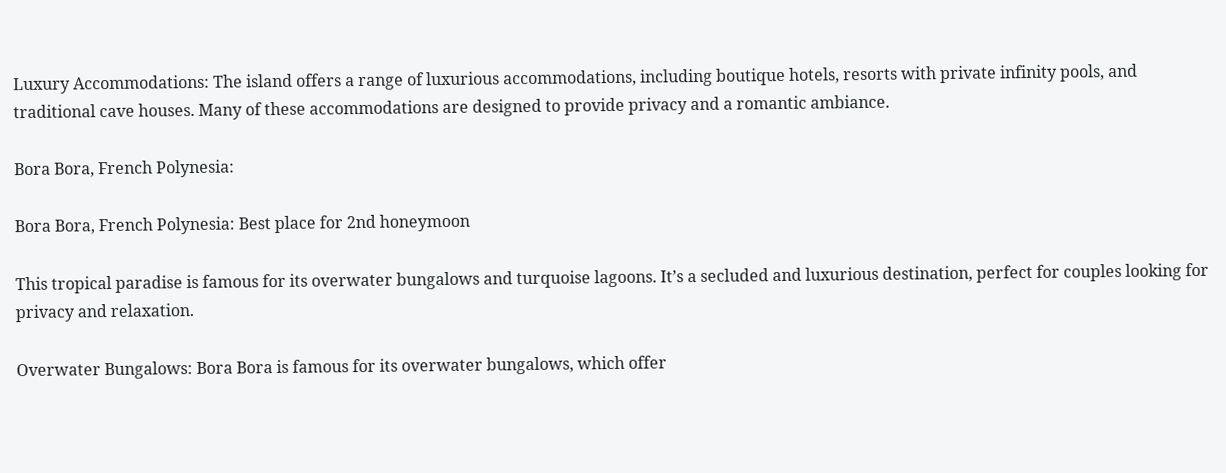Luxury Accommodations: The island offers a range of luxurious accommodations, including boutique hotels, resorts with private infinity pools, and traditional cave houses. Many of these accommodations are designed to provide privacy and a romantic ambiance.

Bora Bora, French Polynesia:

Bora Bora, French Polynesia: Best place for 2nd honeymoon

This tropical paradise is famous for its overwater bungalows and turquoise lagoons. It’s a secluded and luxurious destination, perfect for couples looking for privacy and relaxation.

Overwater Bungalows: Bora Bora is famous for its overwater bungalows, which offer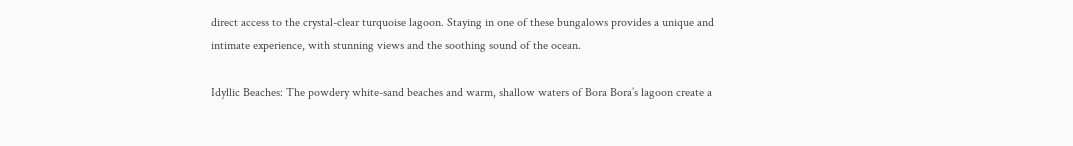direct access to the crystal-clear turquoise lagoon. Staying in one of these bungalows provides a unique and intimate experience, with stunning views and the soothing sound of the ocean.

Idyllic Beaches: The powdery white-sand beaches and warm, shallow waters of Bora Bora’s lagoon create a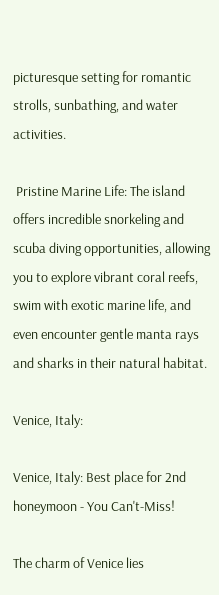picturesque setting for romantic strolls, sunbathing, and water activities.

 Pristine Marine Life: The island offers incredible snorkeling and scuba diving opportunities, allowing you to explore vibrant coral reefs, swim with exotic marine life, and even encounter gentle manta rays and sharks in their natural habitat.

Venice, Italy:

Venice, Italy: Best place for 2nd honeymoon - You Can't-Miss!

The charm of Venice lies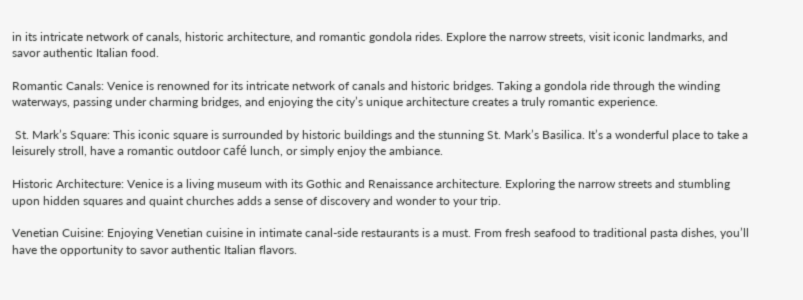in its intricate network of canals, historic architecture, and romantic gondola rides. Explore the narrow streets, visit iconic landmarks, and savor authentic Italian food.

Romantic Canals: Venice is renowned for its intricate network of canals and historic bridges. Taking a gondola ride through the winding waterways, passing under charming bridges, and enjoying the city’s unique architecture creates a truly romantic experience.

 St. Mark’s Square: This iconic square is surrounded by historic buildings and the stunning St. Mark’s Basilica. It’s a wonderful place to take a leisurely stroll, have a romantic outdoor café lunch, or simply enjoy the ambiance.

Historic Architecture: Venice is a living museum with its Gothic and Renaissance architecture. Exploring the narrow streets and stumbling upon hidden squares and quaint churches adds a sense of discovery and wonder to your trip.

Venetian Cuisine: Enjoying Venetian cuisine in intimate canal-side restaurants is a must. From fresh seafood to traditional pasta dishes, you’ll have the opportunity to savor authentic Italian flavors.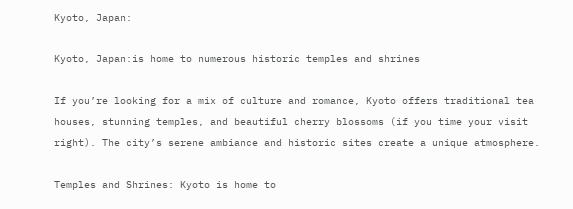Kyoto, Japan:

Kyoto, Japan:is home to numerous historic temples and shrines

If you’re looking for a mix of culture and romance, Kyoto offers traditional tea houses, stunning temples, and beautiful cherry blossoms (if you time your visit right). The city’s serene ambiance and historic sites create a unique atmosphere.

Temples and Shrines: Kyoto is home to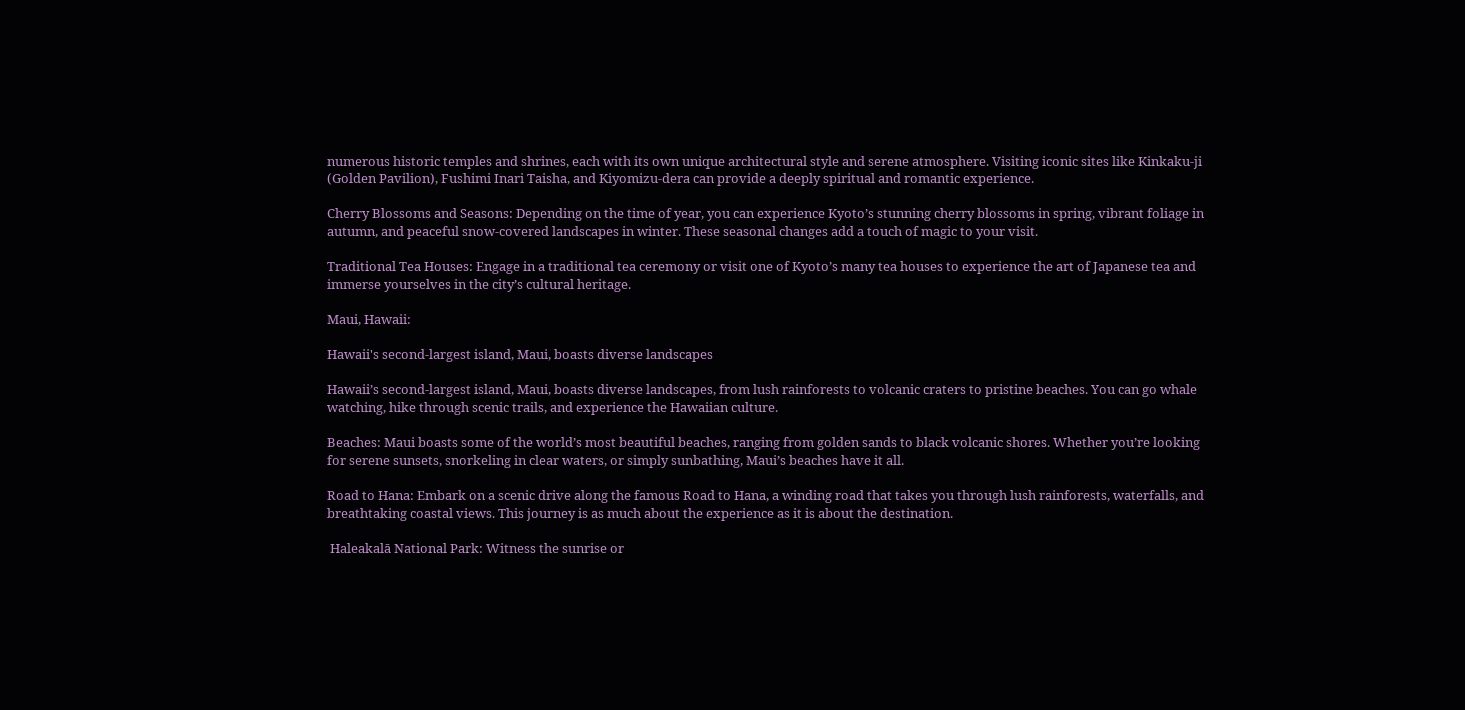numerous historic temples and shrines, each with its own unique architectural style and serene atmosphere. Visiting iconic sites like Kinkaku-ji (Golden Pavilion), Fushimi Inari Taisha, and Kiyomizu-dera can provide a deeply spiritual and romantic experience.

Cherry Blossoms and Seasons: Depending on the time of year, you can experience Kyoto’s stunning cherry blossoms in spring, vibrant foliage in autumn, and peaceful snow-covered landscapes in winter. These seasonal changes add a touch of magic to your visit.

Traditional Tea Houses: Engage in a traditional tea ceremony or visit one of Kyoto’s many tea houses to experience the art of Japanese tea and immerse yourselves in the city’s cultural heritage.

Maui, Hawaii:

Hawaii's second-largest island, Maui, boasts diverse landscapes

Hawaii’s second-largest island, Maui, boasts diverse landscapes, from lush rainforests to volcanic craters to pristine beaches. You can go whale watching, hike through scenic trails, and experience the Hawaiian culture.

Beaches: Maui boasts some of the world’s most beautiful beaches, ranging from golden sands to black volcanic shores. Whether you’re looking for serene sunsets, snorkeling in clear waters, or simply sunbathing, Maui’s beaches have it all.

Road to Hana: Embark on a scenic drive along the famous Road to Hana, a winding road that takes you through lush rainforests, waterfalls, and breathtaking coastal views. This journey is as much about the experience as it is about the destination.

 Haleakalā National Park: Witness the sunrise or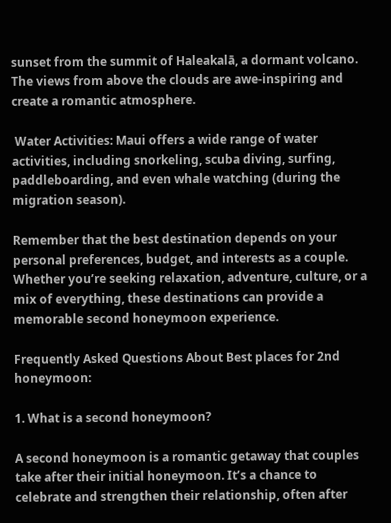sunset from the summit of Haleakalā, a dormant volcano. The views from above the clouds are awe-inspiring and create a romantic atmosphere.

 Water Activities: Maui offers a wide range of water activities, including snorkeling, scuba diving, surfing, paddleboarding, and even whale watching (during the migration season).

Remember that the best destination depends on your personal preferences, budget, and interests as a couple. Whether you’re seeking relaxation, adventure, culture, or a mix of everything, these destinations can provide a memorable second honeymoon experience.

Frequently Asked Questions About Best places for 2nd honeymoon:

1. What is a second honeymoon?

A second honeymoon is a romantic getaway that couples take after their initial honeymoon. It’s a chance to celebrate and strengthen their relationship, often after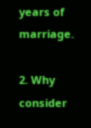years of marriage.

2. Why consider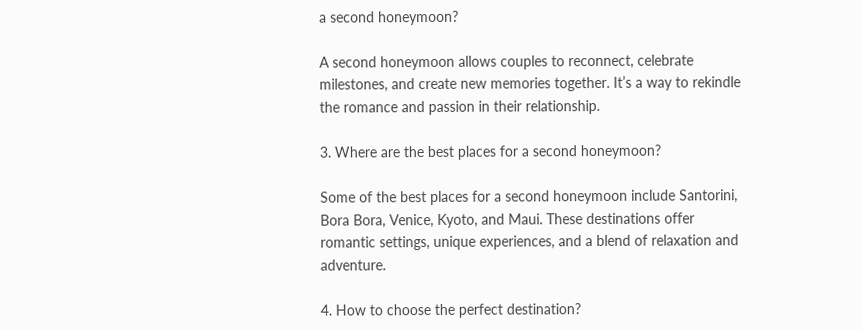a second honeymoon?

A second honeymoon allows couples to reconnect, celebrate milestones, and create new memories together. It’s a way to rekindle the romance and passion in their relationship.

3. Where are the best places for a second honeymoon?

Some of the best places for a second honeymoon include Santorini, Bora Bora, Venice, Kyoto, and Maui. These destinations offer romantic settings, unique experiences, and a blend of relaxation and adventure.

4. How to choose the perfect destination?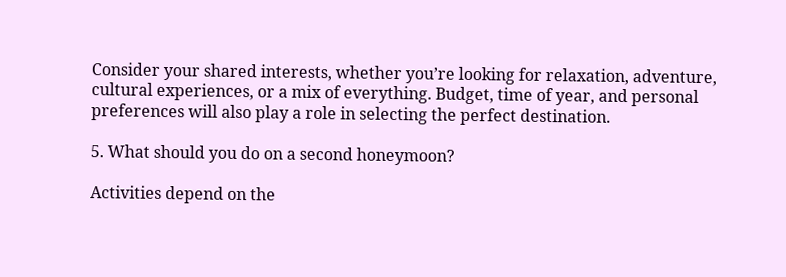Consider your shared interests, whether you’re looking for relaxation, adventure, cultural experiences, or a mix of everything. Budget, time of year, and personal preferences will also play a role in selecting the perfect destination.

5. What should you do on a second honeymoon?

Activities depend on the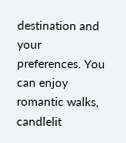destination and your preferences. You can enjoy romantic walks, candlelit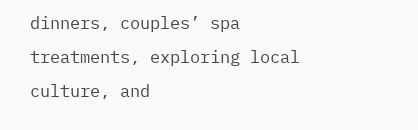dinners, couples’ spa treatments, exploring local culture, and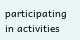participating in activities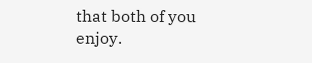that both of you enjoy.